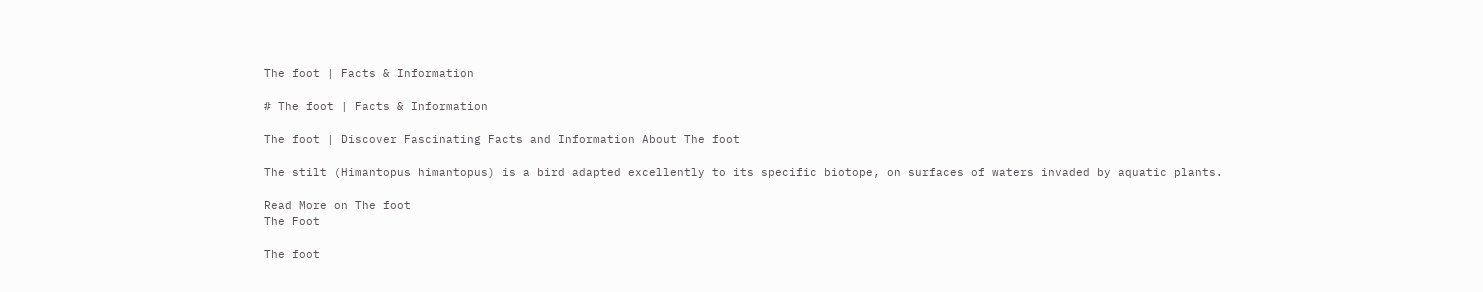The foot | Facts & Information

# The foot | Facts & Information

The foot | Discover Fascinating Facts and Information About The foot

The stilt (Himantopus himantopus) is a bird adapted excellently to its specific biotope, on surfaces of waters invaded by aquatic plants.

Read More on The foot
The Foot

The foot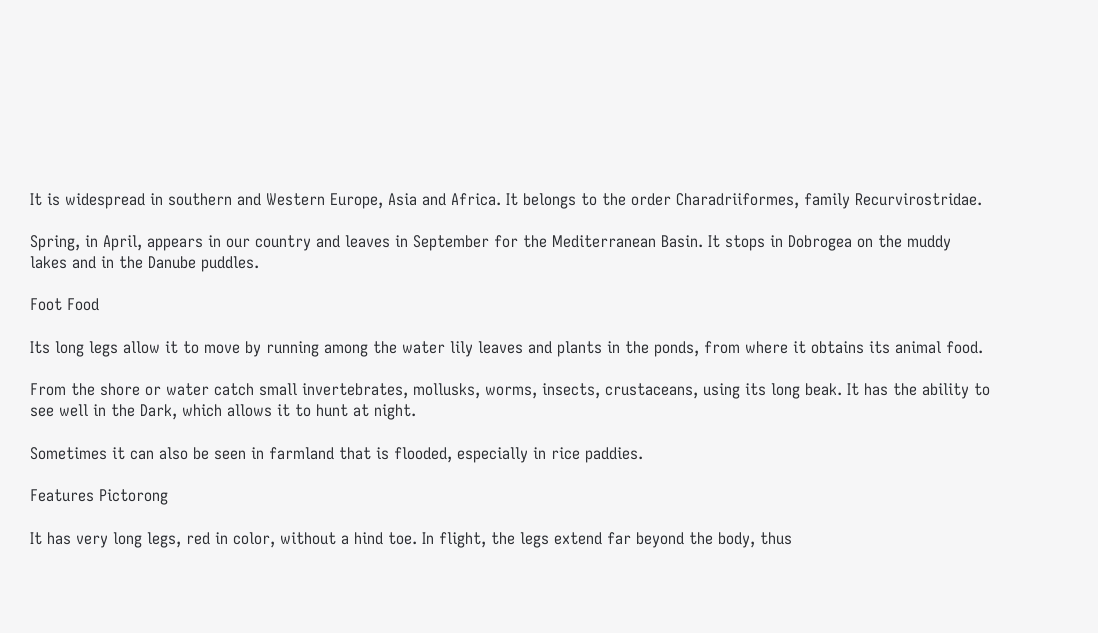It is widespread in southern and Western Europe, Asia and Africa. It belongs to the order Charadriiformes, family Recurvirostridae.

Spring, in April, appears in our country and leaves in September for the Mediterranean Basin. It stops in Dobrogea on the muddy lakes and in the Danube puddles.

Foot Food

Its long legs allow it to move by running among the water lily leaves and plants in the ponds, from where it obtains its animal food.

From the shore or water catch small invertebrates, mollusks, worms, insects, crustaceans, using its long beak. It has the ability to see well in the Dark, which allows it to hunt at night.

Sometimes it can also be seen in farmland that is flooded, especially in rice paddies.

Features Pictorong

It has very long legs, red in color, without a hind toe. In flight, the legs extend far beyond the body, thus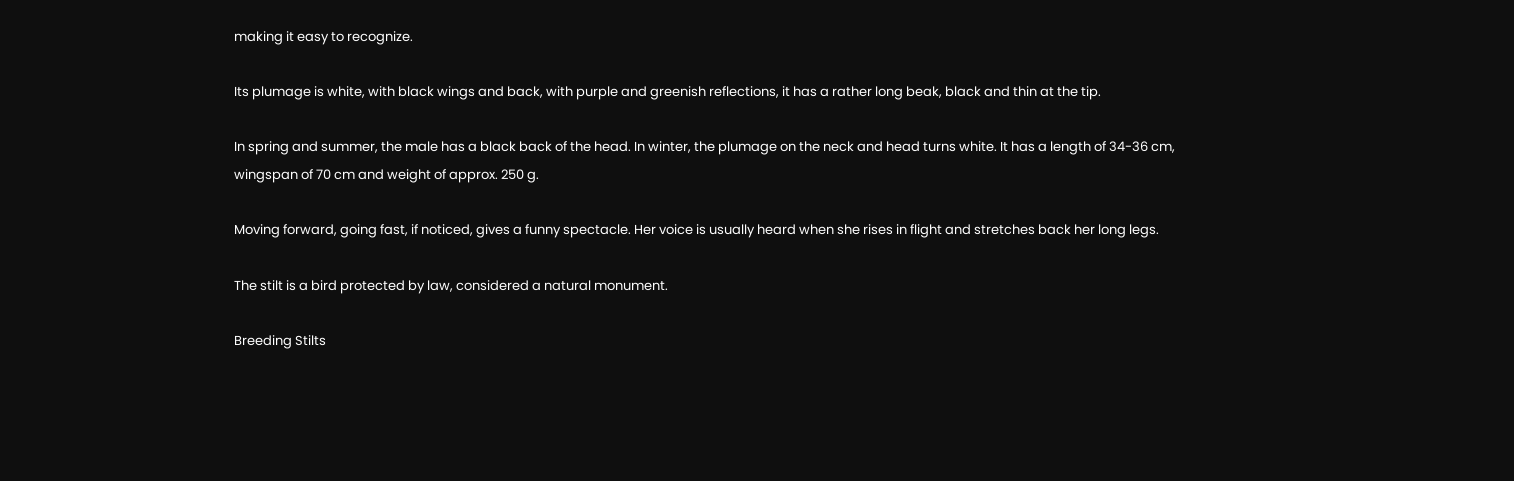making it easy to recognize.

Its plumage is white, with black wings and back, with purple and greenish reflections, it has a rather long beak, black and thin at the tip.

In spring and summer, the male has a black back of the head. In winter, the plumage on the neck and head turns white. It has a length of 34-36 cm, wingspan of 70 cm and weight of approx. 250 g.

Moving forward, going fast, if noticed, gives a funny spectacle. Her voice is usually heard when she rises in flight and stretches back her long legs.

The stilt is a bird protected by law, considered a natural monument.

Breeding Stilts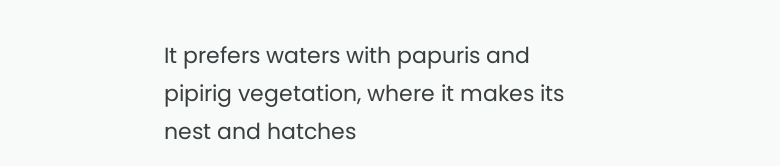It prefers waters with papuris and pipirig vegetation, where it makes its nest and hatches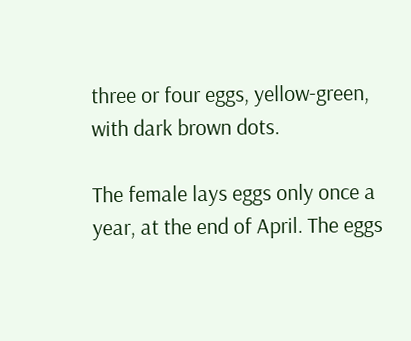three or four eggs, yellow-green, with dark brown dots.

The female lays eggs only once a year, at the end of April. The eggs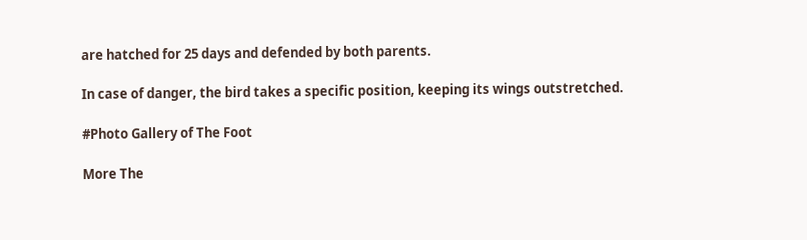are hatched for 25 days and defended by both parents.

In case of danger, the bird takes a specific position, keeping its wings outstretched.

#Photo Gallery of The Foot

More The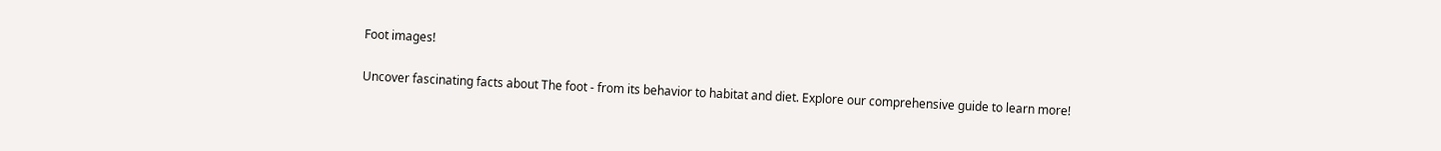Foot images!

Uncover fascinating facts about The foot - from its behavior to habitat and diet. Explore our comprehensive guide to learn more!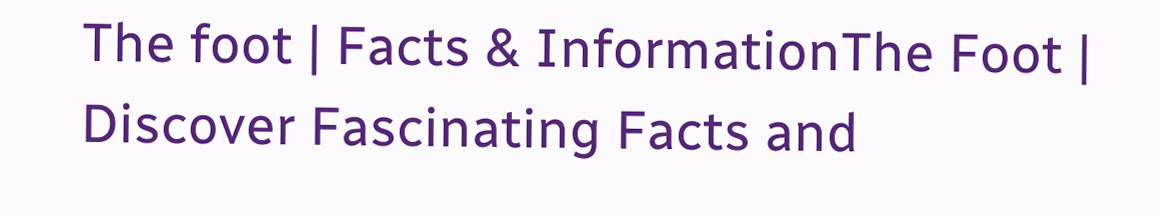The foot | Facts & InformationThe Foot | Discover Fascinating Facts and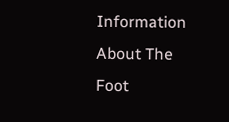Information About The Foot